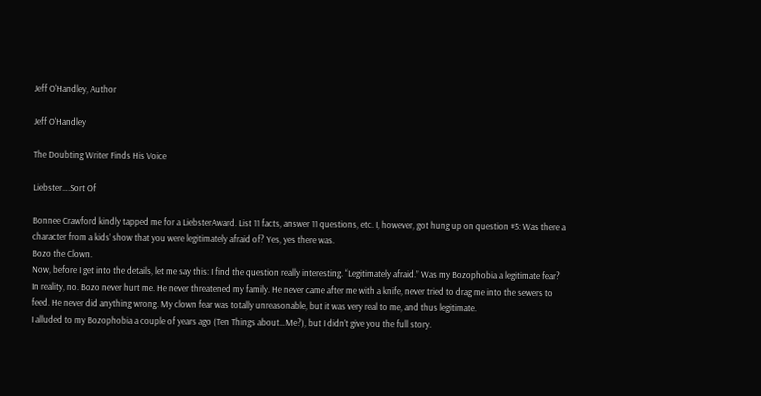Jeff O'Handley, Author

Jeff O'Handley

The Doubting Writer Finds His Voice

Liebster….Sort Of

Bonnee Crawford kindly tapped me for a LiebsterAward. List 11 facts, answer 11 questions, etc. I, however, got hung up on question #5: Was there a character from a kids’ show that you were legitimately afraid of? Yes, yes there was.
Bozo the Clown.
Now, before I get into the details, let me say this: I find the question really interesting. “Legitimately afraid.” Was my Bozophobia a legitimate fear? In reality, no. Bozo never hurt me. He never threatened my family. He never came after me with a knife, never tried to drag me into the sewers to feed. He never did anything wrong. My clown fear was totally unreasonable, but it was very real to me, and thus legitimate.
I alluded to my Bozophobia a couple of years ago (Ten Things about…Me?), but I didn’t give you the full story.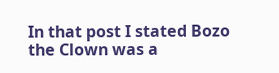In that post I stated Bozo the Clown was a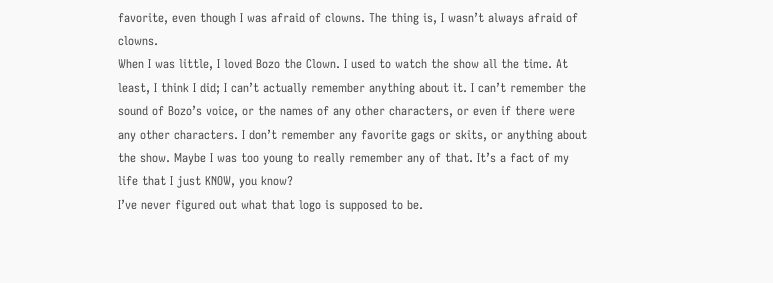favorite, even though I was afraid of clowns. The thing is, I wasn’t always afraid of clowns.
When I was little, I loved Bozo the Clown. I used to watch the show all the time. At least, I think I did; I can’t actually remember anything about it. I can’t remember the sound of Bozo’s voice, or the names of any other characters, or even if there were any other characters. I don’t remember any favorite gags or skits, or anything about the show. Maybe I was too young to really remember any of that. It’s a fact of my life that I just KNOW, you know?
I’ve never figured out what that logo is supposed to be.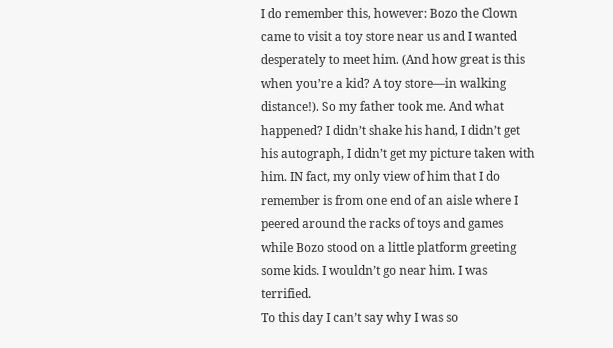I do remember this, however: Bozo the Clown came to visit a toy store near us and I wanted desperately to meet him. (And how great is this when you’re a kid? A toy store—in walking distance!). So my father took me. And what happened? I didn’t shake his hand, I didn’t get his autograph, I didn’t get my picture taken with him. IN fact, my only view of him that I do remember is from one end of an aisle where I peered around the racks of toys and games while Bozo stood on a little platform greeting some kids. I wouldn’t go near him. I was terrified.
To this day I can’t say why I was so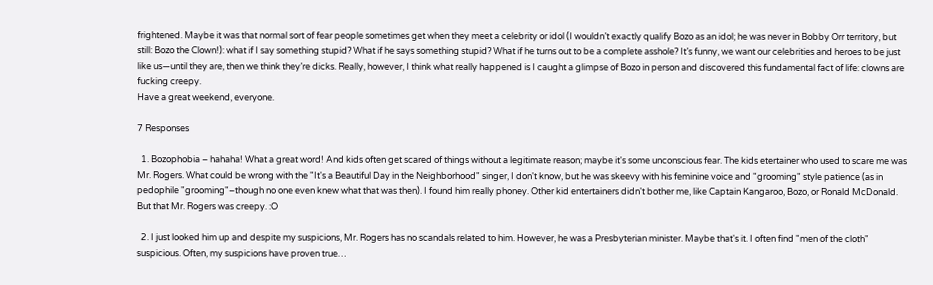frightened. Maybe it was that normal sort of fear people sometimes get when they meet a celebrity or idol (I wouldn’t exactly qualify Bozo as an idol; he was never in Bobby Orr territory, but still: Bozo the Clown!): what if I say something stupid? What if he says something stupid? What if he turns out to be a complete asshole? It’s funny, we want our celebrities and heroes to be just like us—until they are, then we think they’re dicks. Really, however, I think what really happened is I caught a glimpse of Bozo in person and discovered this fundamental fact of life: clowns are fucking creepy.
Have a great weekend, everyone.

7 Responses

  1. Bozophobia – hahaha! What a great word! And kids often get scared of things without a legitimate reason; maybe it's some unconscious fear. The kids etertainer who used to scare me was Mr. Rogers. What could be wrong with the "It's a Beautiful Day in the Neighborhood" singer, I don't know, but he was skeevy with his feminine voice and "grooming" style patience (as in pedophile "grooming"–though no one even knew what that was then). I found him really phoney. Other kid entertainers didn't bother me, like Captain Kangaroo, Bozo, or Ronald McDonald. But that Mr. Rogers was creepy. :O

  2. I just looked him up and despite my suspicions, Mr. Rogers has no scandals related to him. However, he was a Presbyterian minister. Maybe that's it. I often find "men of the cloth" suspicious. Often, my suspicions have proven true…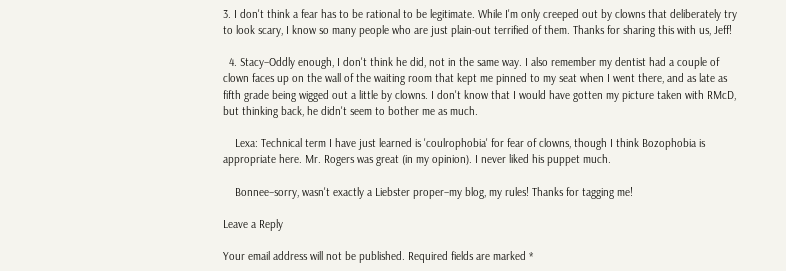3. I don't think a fear has to be rational to be legitimate. While I'm only creeped out by clowns that deliberately try to look scary, I know so many people who are just plain-out terrified of them. Thanks for sharing this with us, Jeff!

  4. Stacy–Oddly enough, I don't think he did, not in the same way. I also remember my dentist had a couple of clown faces up on the wall of the waiting room that kept me pinned to my seat when I went there, and as late as fifth grade being wigged out a little by clowns. I don't know that I would have gotten my picture taken with RMcD, but thinking back, he didn't seem to bother me as much.

    Lexa: Technical term I have just learned is 'coulrophobia' for fear of clowns, though I think Bozophobia is appropriate here. Mr. Rogers was great (in my opinion). I never liked his puppet much.

    Bonnee–sorry, wasn't exactly a Liebster proper–my blog, my rules! Thanks for tagging me!

Leave a Reply

Your email address will not be published. Required fields are marked *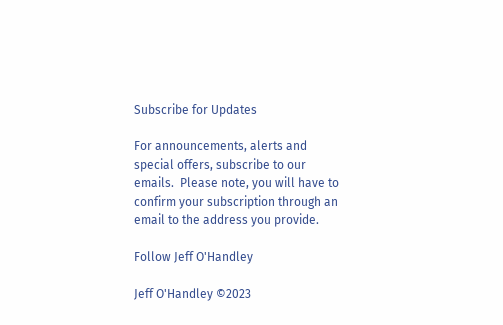Subscribe for Updates

For announcements, alerts and special offers, subscribe to our emails.  Please note, you will have to confirm your subscription through an email to the address you provide.

Follow Jeff O'Handley

Jeff O'Handley ©2023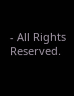- All Rights Reserved.